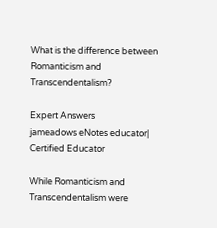What is the difference between Romanticism and Transcendentalism?

Expert Answers
jameadows eNotes educator| Certified Educator

While Romanticism and Transcendentalism were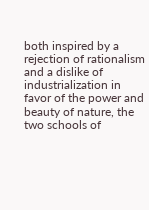both inspired by a rejection of rationalism and a dislike of industrialization in favor of the power and beauty of nature, the two schools of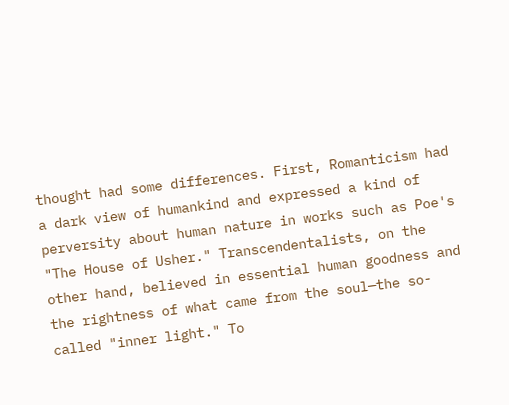thought had some differences. First, Romanticism had a dark view of humankind and expressed a kind of perversity about human nature in works such as Poe's "The House of Usher." Transcendentalists, on the other hand, believed in essential human goodness and the rightness of what came from the soul—the so-called "inner light." To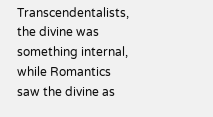Transcendentalists, the divine was something internal, while Romantics saw the divine as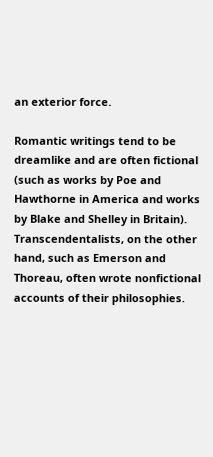an exterior force.

Romantic writings tend to be dreamlike and are often fictional (such as works by Poe and Hawthorne in America and works by Blake and Shelley in Britain). Transcendentalists, on the other hand, such as Emerson and Thoreau, often wrote nonfictional accounts of their philosophies.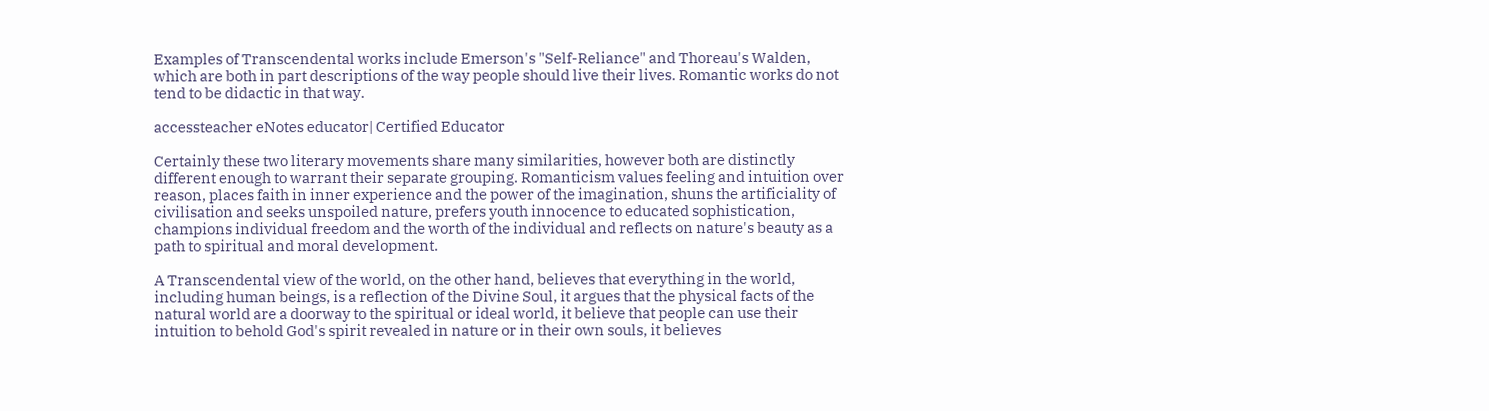Examples of Transcendental works include Emerson's "Self-Reliance" and Thoreau's Walden, which are both in part descriptions of the way people should live their lives. Romantic works do not tend to be didactic in that way.

accessteacher eNotes educator| Certified Educator

Certainly these two literary movements share many similarities, however both are distinctly different enough to warrant their separate grouping. Romanticism values feeling and intuition over reason, places faith in inner experience and the power of the imagination, shuns the artificiality of civilisation and seeks unspoiled nature, prefers youth innocence to educated sophistication, champions individual freedom and the worth of the individual and reflects on nature's beauty as a path to spiritual and moral development.

A Transcendental view of the world, on the other hand, believes that everything in the world, including human beings, is a reflection of the Divine Soul, it argues that the physical facts of the natural world are a doorway to the spiritual or ideal world, it believe that people can use their intuition to behold God's spirit revealed in nature or in their own souls, it believes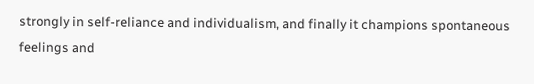strongly in self-reliance and individualism, and finally it champions spontaneous feelings and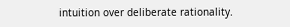intuition over deliberate rationality.